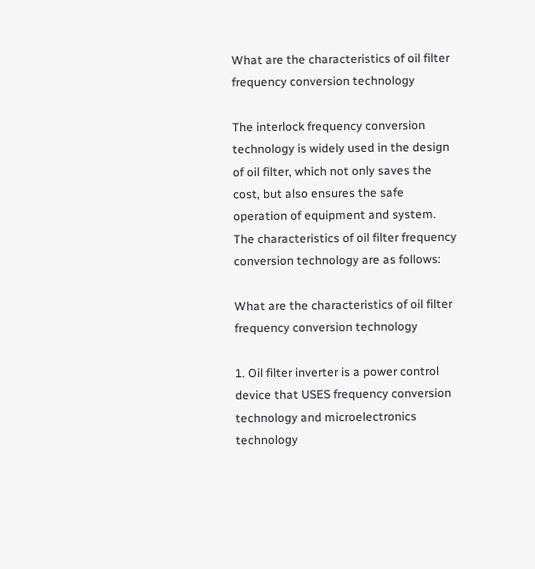What are the characteristics of oil filter frequency conversion technology

The interlock frequency conversion technology is widely used in the design of oil filter, which not only saves the cost, but also ensures the safe operation of equipment and system. The characteristics of oil filter frequency conversion technology are as follows:

What are the characteristics of oil filter frequency conversion technology

1. Oil filter inverter is a power control device that USES frequency conversion technology and microelectronics technology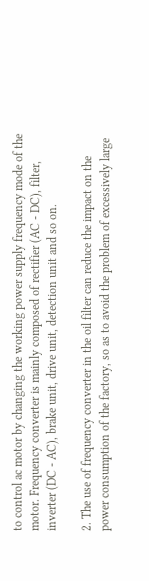to control ac motor by changing the working power supply frequency mode of the motor. Frequency converter is mainly composed of rectifier (AC - DC), filter, inverter (DC - AC), brake unit, drive unit, detection unit and so on.

2. The use of frequency converter in the oil filter can reduce the impact on the power consumption of the factory, so as to avoid the problem of excessively large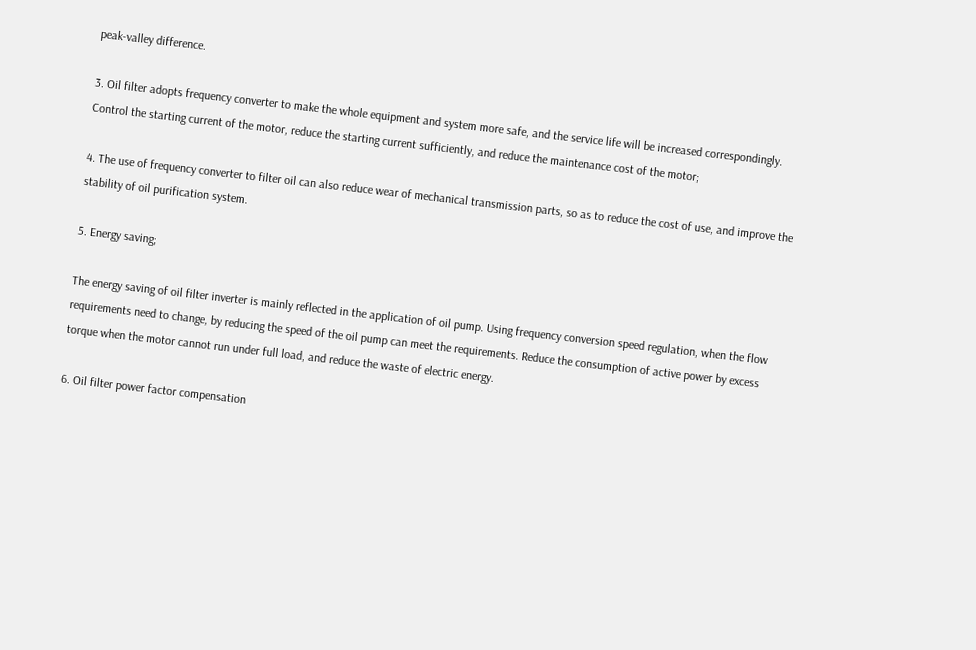peak-valley difference.

3. Oil filter adopts frequency converter to make the whole equipment and system more safe, and the service life will be increased correspondingly. Control the starting current of the motor, reduce the starting current sufficiently, and reduce the maintenance cost of the motor;

4. The use of frequency converter to filter oil can also reduce wear of mechanical transmission parts, so as to reduce the cost of use, and improve the stability of oil purification system.

5. Energy saving;

The energy saving of oil filter inverter is mainly reflected in the application of oil pump. Using frequency conversion speed regulation, when the flow requirements need to change, by reducing the speed of the oil pump can meet the requirements. Reduce the consumption of active power by excess torque when the motor cannot run under full load, and reduce the waste of electric energy.

6. Oil filter power factor compensation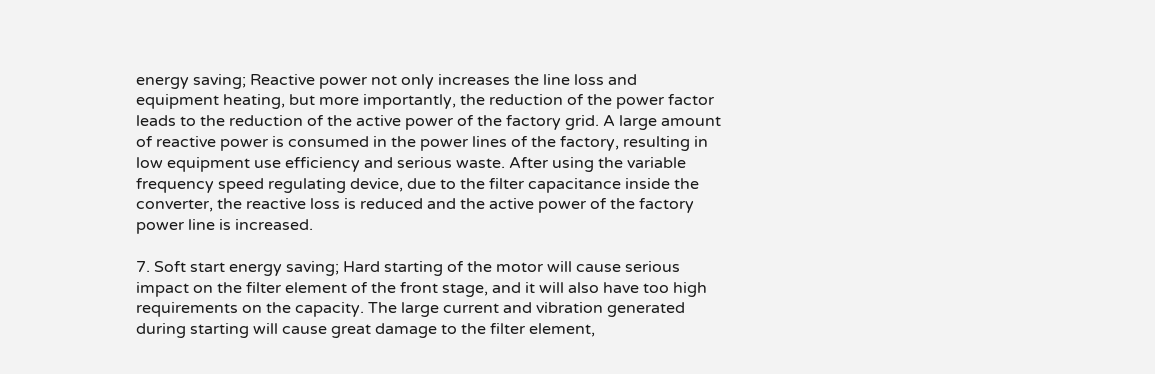energy saving; Reactive power not only increases the line loss and equipment heating, but more importantly, the reduction of the power factor leads to the reduction of the active power of the factory grid. A large amount of reactive power is consumed in the power lines of the factory, resulting in low equipment use efficiency and serious waste. After using the variable frequency speed regulating device, due to the filter capacitance inside the converter, the reactive loss is reduced and the active power of the factory power line is increased.

7. Soft start energy saving; Hard starting of the motor will cause serious impact on the filter element of the front stage, and it will also have too high requirements on the capacity. The large current and vibration generated during starting will cause great damage to the filter element,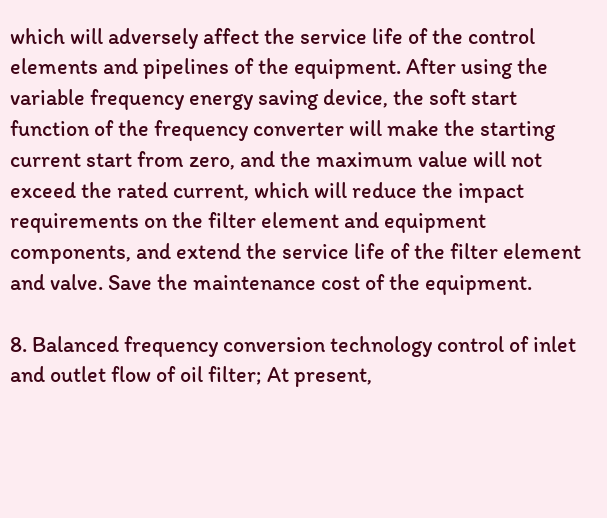which will adversely affect the service life of the control elements and pipelines of the equipment. After using the variable frequency energy saving device, the soft start function of the frequency converter will make the starting current start from zero, and the maximum value will not exceed the rated current, which will reduce the impact requirements on the filter element and equipment components, and extend the service life of the filter element and valve. Save the maintenance cost of the equipment.

8. Balanced frequency conversion technology control of inlet and outlet flow of oil filter; At present,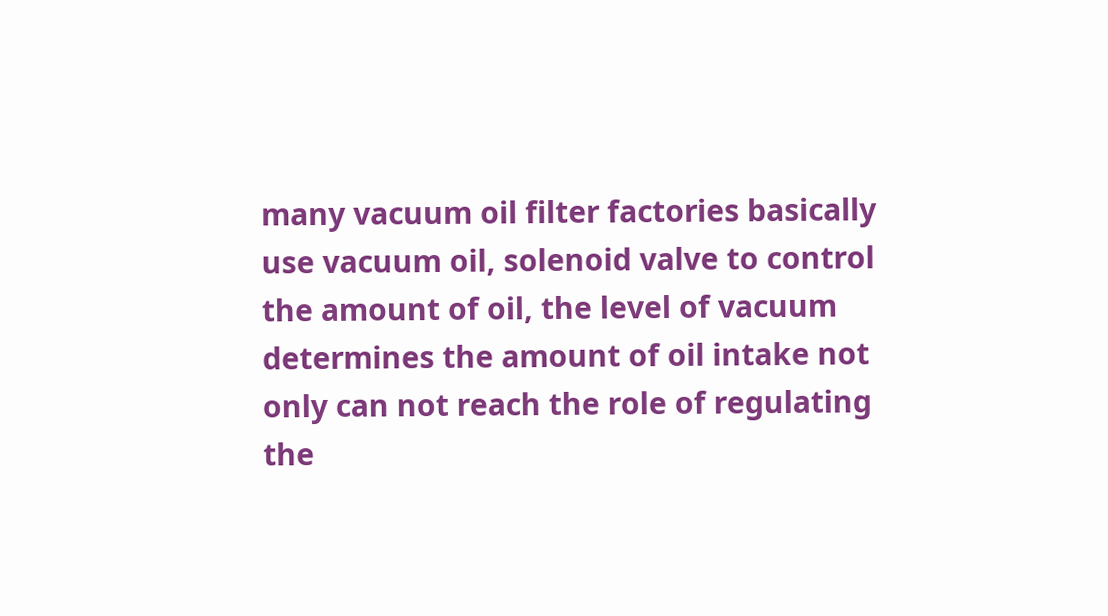many vacuum oil filter factories basically use vacuum oil, solenoid valve to control the amount of oil, the level of vacuum determines the amount of oil intake not only can not reach the role of regulating the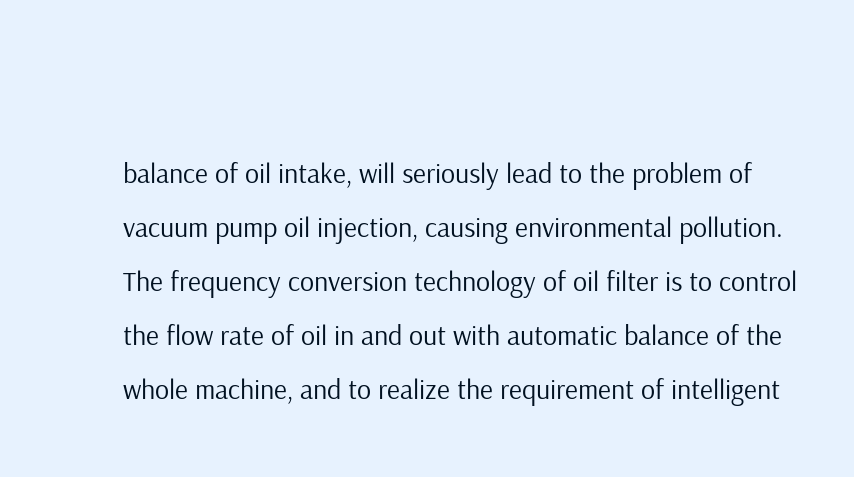balance of oil intake, will seriously lead to the problem of vacuum pump oil injection, causing environmental pollution. The frequency conversion technology of oil filter is to control the flow rate of oil in and out with automatic balance of the whole machine, and to realize the requirement of intelligent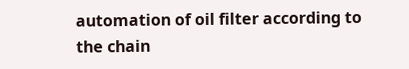automation of oil filter according to the chain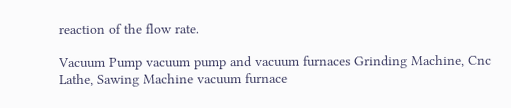reaction of the flow rate.

Vacuum Pump vacuum pump and vacuum furnaces Grinding Machine, Cnc Lathe, Sawing Machine vacuum furnace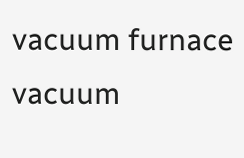vacuum furnace vacuum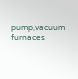pump,vacuum furnaces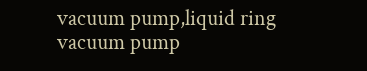vacuum pump,liquid ring vacuum pump